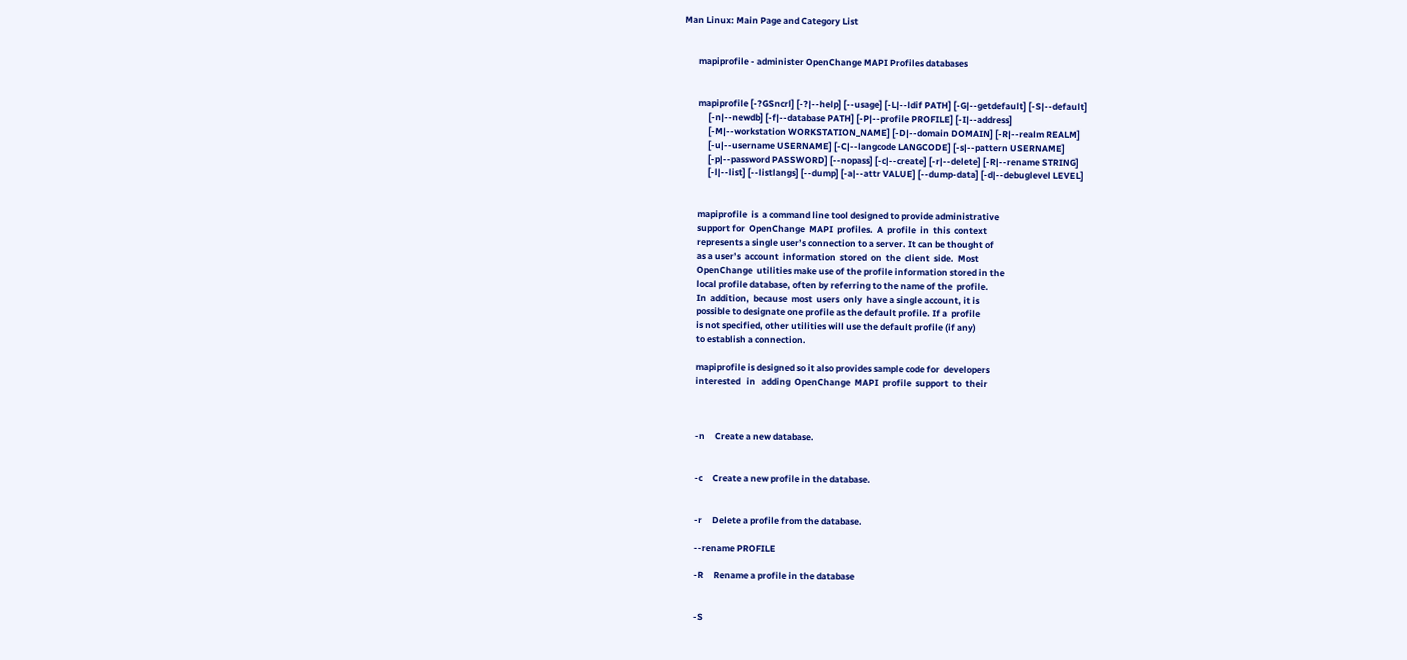Man Linux: Main Page and Category List


       mapiprofile - administer OpenChange MAPI Profiles databases


       mapiprofile [-?GSncrl] [-?|--help] [--usage] [-L|--ldif PATH] [-G|--getdefault] [-S|--default]
            [-n|--newdb] [-f|--database PATH] [-P|--profile PROFILE] [-I|--address]
            [-M|--workstation WORKSTATION_NAME] [-D|--domain DOMAIN] [-R|--realm REALM]
            [-u|--username USERNAME] [-C|--langcode LANGCODE] [-s|--pattern USERNAME]
            [-p|--password PASSWORD] [--nopass] [-c|--create] [-r|--delete] [-R|--rename STRING]
            [-l|--list] [--listlangs] [--dump] [-a|--attr VALUE] [--dump-data] [-d|--debuglevel LEVEL]


       mapiprofile  is  a command line tool designed to provide administrative
       support for  OpenChange  MAPI  profiles.  A  profile  in  this  context
       represents a single user’s connection to a server. It can be thought of
       as a user’s  account  information  stored  on  the  client  side.  Most
       OpenChange  utilities make use of the profile information stored in the
       local profile database, often by referring to the name of the  profile.
       In  addition,  because  most  users  only  have a single account, it is
       possible to designate one profile as the default profile. If a  profile
       is not specified, other utilities will use the default profile (if any)
       to establish a connection.

       mapiprofile is designed so it also provides sample code for  developers
       interested   in   adding  OpenChange  MAPI  profile  support  to  their



       -n     Create a new database.


       -c     Create a new profile in the database.


       -r     Delete a profile from the database.

       --rename PROFILE

       -R     Rename a profile in the database


       -S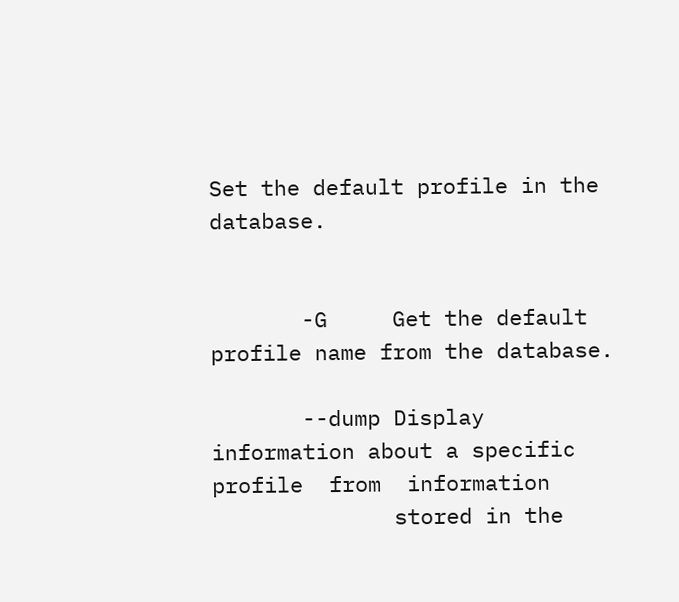Set the default profile in the database.


       -G     Get the default profile name from the database.

       --dump Display information about a specific  profile  from  information
              stored in the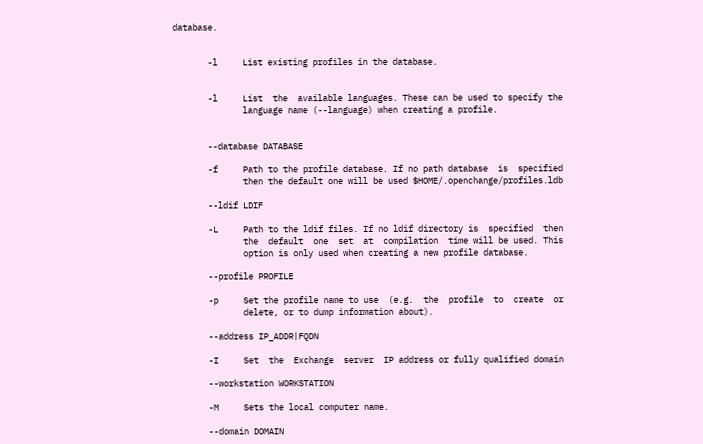database.


       -l     List existing profiles in the database.


       -l     List  the  available languages. These can be used to specify the
              language name (--language) when creating a profile.


       --database DATABASE

       -f     Path to the profile database. If no path database  is  specified
              then the default one will be used $HOME/.openchange/profiles.ldb

       --ldif LDIF

       -L     Path to the ldif files. If no ldif directory is  specified  then
              the  default  one  set  at  compilation  time will be used. This
              option is only used when creating a new profile database.

       --profile PROFILE

       -p     Set the profile name to use  (e.g.  the  profile  to  create  or
              delete, or to dump information about).

       --address IP_ADDR|FQDN

       -I     Set  the  Exchange  server  IP address or fully qualified domain

       --workstation WORKSTATION

       -M     Sets the local computer name.

       --domain DOMAIN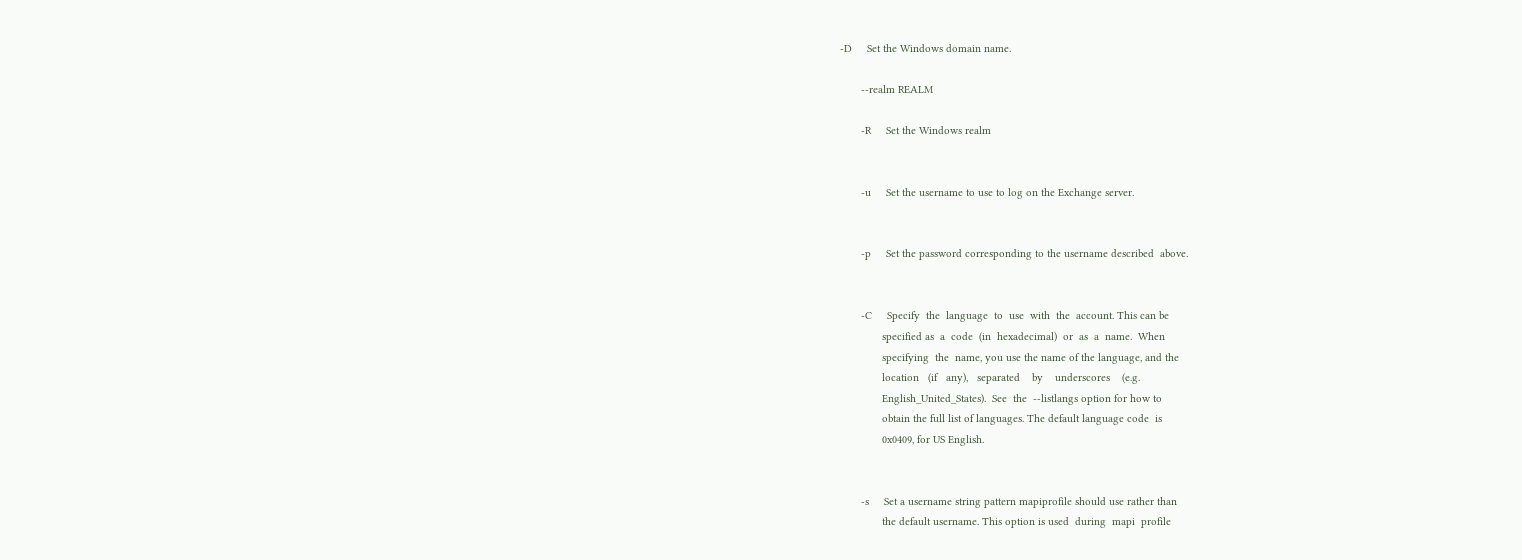-D     Set the Windows domain name.

       --realm REALM

       -R     Set the Windows realm


       -u     Set the username to use to log on the Exchange server.


       -p     Set the password corresponding to the username described  above.


       -C     Specify  the  language  to  use  with  the  account. This can be
              specified as  a  code  (in  hexadecimal)  or  as  a  name.  When
              specifying  the  name, you use the name of the language, and the
              location   (if   any),   separated    by    underscores    (e.g.
              English_United_States).  See  the  --listlangs option for how to
              obtain the full list of languages. The default language code  is
              0x0409, for US English.


       -s     Set a username string pattern mapiprofile should use rather than
              the default username. This option is used  during  mapi  profile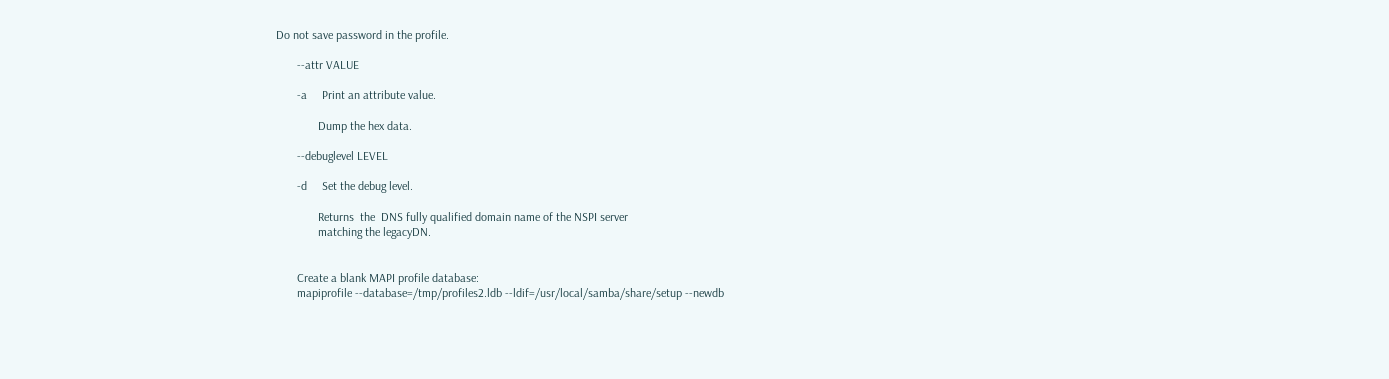Do not save password in the profile.

       --attr VALUE

       -a     Print an attribute value.

              Dump the hex data.

       --debuglevel LEVEL

       -d     Set the debug level.

              Returns  the  DNS fully qualified domain name of the NSPI server
              matching the legacyDN.


       Create a blank MAPI profile database:
       mapiprofile --database=/tmp/profiles2.ldb --ldif=/usr/local/samba/share/setup --newdb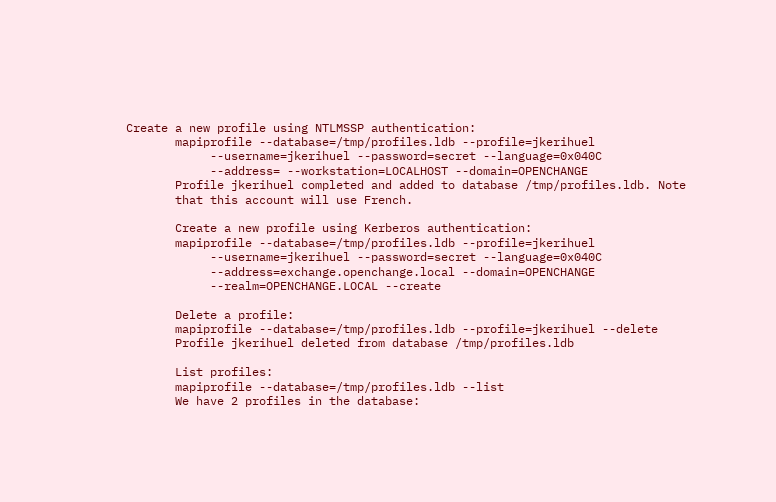Create a new profile using NTLMSSP authentication:
       mapiprofile --database=/tmp/profiles.ldb --profile=jkerihuel
            --username=jkerihuel --password=secret --language=0x040C
            --address= --workstation=LOCALHOST --domain=OPENCHANGE
       Profile jkerihuel completed and added to database /tmp/profiles.ldb. Note
       that this account will use French.

       Create a new profile using Kerberos authentication:
       mapiprofile --database=/tmp/profiles.ldb --profile=jkerihuel
            --username=jkerihuel --password=secret --language=0x040C
            --address=exchange.openchange.local --domain=OPENCHANGE
            --realm=OPENCHANGE.LOCAL --create

       Delete a profile:
       mapiprofile --database=/tmp/profiles.ldb --profile=jkerihuel --delete
       Profile jkerihuel deleted from database /tmp/profiles.ldb

       List profiles:
       mapiprofile --database=/tmp/profiles.ldb --list
       We have 2 profiles in the database: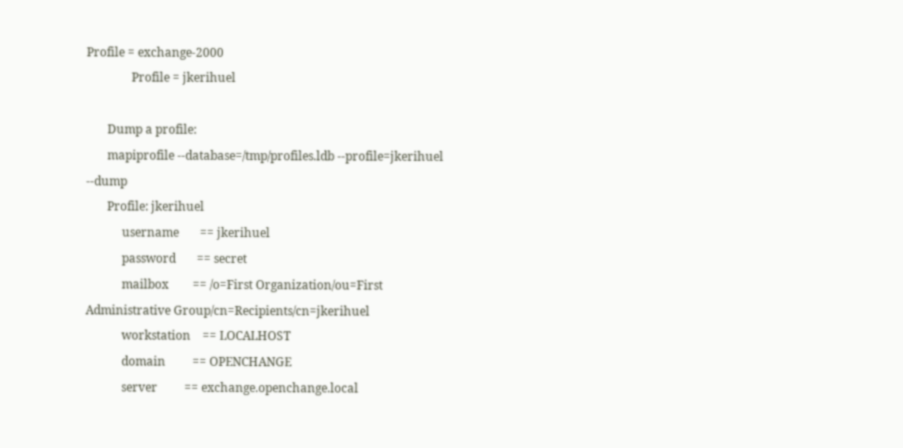Profile = exchange-2000
               Profile = jkerihuel

       Dump a profile:
       mapiprofile --database=/tmp/profiles.ldb --profile=jkerihuel --dump
       Profile: jkerihuel
            username       == jkerihuel
            password       == secret
            mailbox        == /o=First Organization/ou=First Administrative Group/cn=Recipients/cn=jkerihuel
            workstation    == LOCALHOST
            domain         == OPENCHANGE
            server         == exchange.openchange.local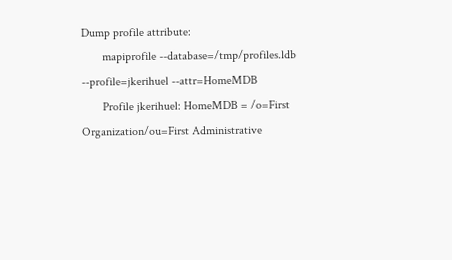Dump profile attribute:
       mapiprofile --database=/tmp/profiles.ldb --profile=jkerihuel --attr=HomeMDB
       Profile jkerihuel: HomeMDB = /o=First Organization/ou=First Administrative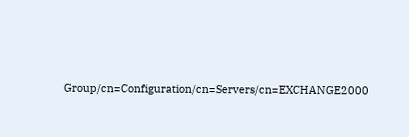Group/cn=Configuration/cn=Servers/cn=EXCHANGE2000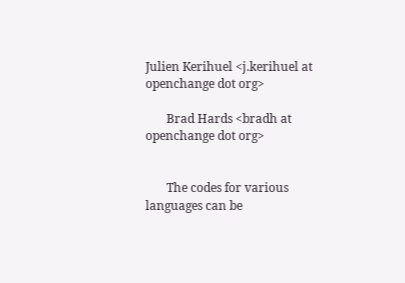Julien Kerihuel <j.kerihuel at openchange dot org>

       Brad Hards <bradh at openchange dot org>


       The codes for various languages can be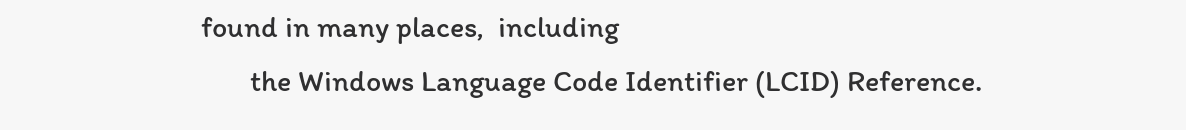found in many places,  including
       the Windows Language Code Identifier (LCID) Reference.